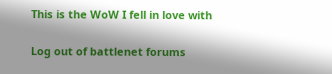This is the WoW I fell in love with

Log out of battlenet forums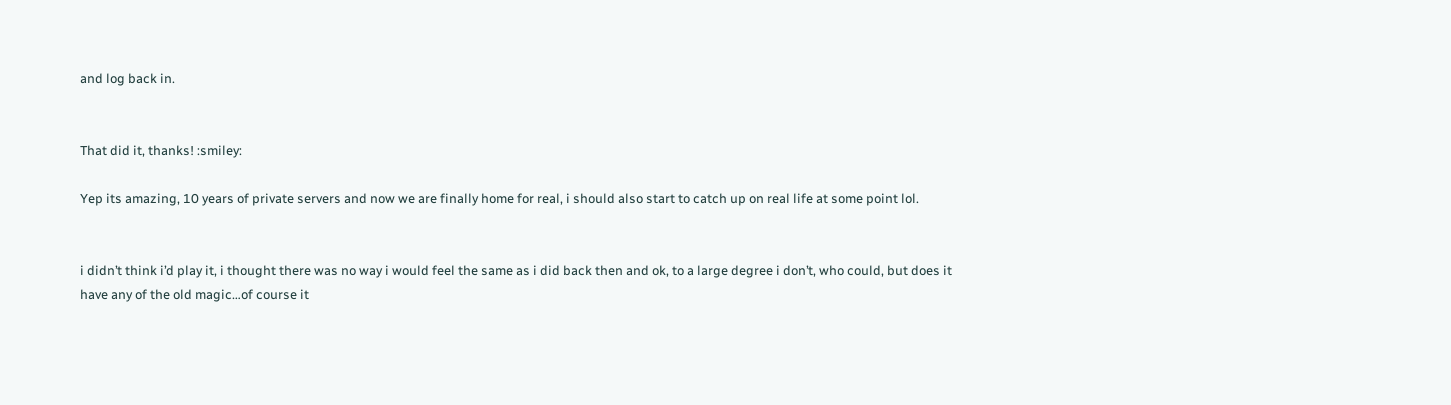and log back in.


That did it, thanks! :smiley:

Yep its amazing, 10 years of private servers and now we are finally home for real, i should also start to catch up on real life at some point lol.


i didn’t think i’d play it, i thought there was no way i would feel the same as i did back then and ok, to a large degree i don’t, who could, but does it have any of the old magic…of course it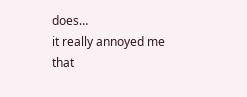does…
it really annoyed me that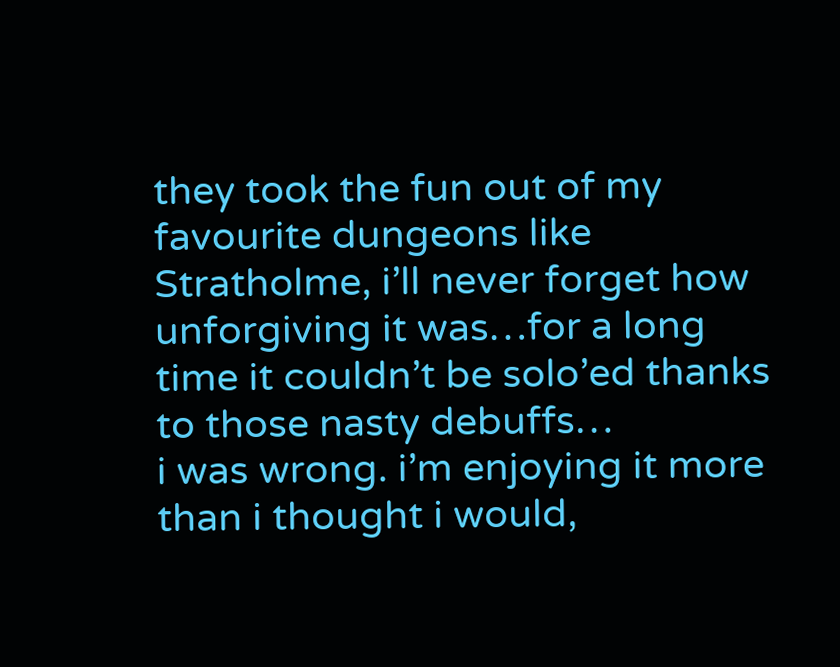they took the fun out of my favourite dungeons like Stratholme, i’ll never forget how unforgiving it was…for a long time it couldn’t be solo’ed thanks to those nasty debuffs…
i was wrong. i’m enjoying it more than i thought i would,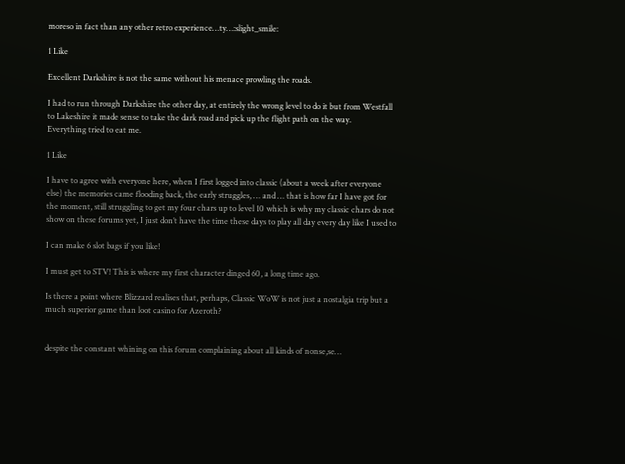moreso in fact than any other retro experience…ty…:slight_smile:

1 Like

Excellent Darkshire is not the same without his menace prowling the roads.

I had to run through Darkshire the other day, at entirely the wrong level to do it but from Westfall to Lakeshire it made sense to take the dark road and pick up the flight path on the way.
Everything tried to eat me.

1 Like

I have to agree with everyone here, when I first logged into classic (about a week after everyone else) the memories came flooding back, the early struggles, … and … that is how far I have got for the moment, still struggling to get my four chars up to level 10 which is why my classic chars do not show on these forums yet, I just don’t have the time these days to play all day every day like I used to

I can make 6 slot bags if you like!

I must get to STV! This is where my first character dinged 60, a long time ago.

Is there a point where Blizzard realises that, perhaps, Classic WoW is not just a nostalgia trip but a much superior game than loot casino for Azeroth?


despite the constant whining on this forum complaining about all kinds of nonse,se…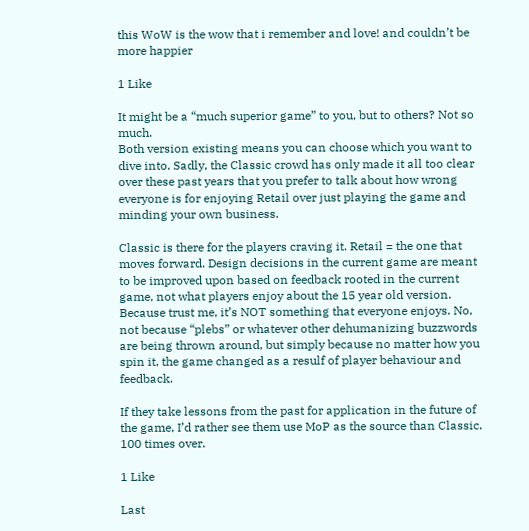this WoW is the wow that i remember and love! and couldn’t be more happier

1 Like

It might be a “much superior game” to you, but to others? Not so much.
Both version existing means you can choose which you want to dive into. Sadly, the Classic crowd has only made it all too clear over these past years that you prefer to talk about how wrong everyone is for enjoying Retail over just playing the game and minding your own business.

Classic is there for the players craving it. Retail = the one that moves forward. Design decisions in the current game are meant to be improved upon based on feedback rooted in the current game, not what players enjoy about the 15 year old version. Because trust me, it’s NOT something that everyone enjoys. No, not because “plebs” or whatever other dehumanizing buzzwords are being thrown around, but simply because no matter how you spin it, the game changed as a resulf of player behaviour and feedback.

If they take lessons from the past for application in the future of the game, I’d rather see them use MoP as the source than Classic. 100 times over.

1 Like

Last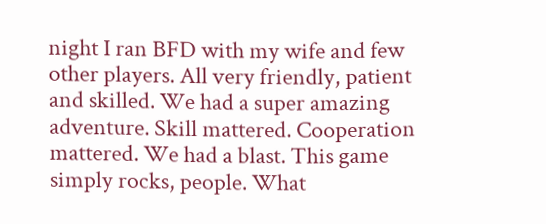night I ran BFD with my wife and few other players. All very friendly, patient and skilled. We had a super amazing adventure. Skill mattered. Cooperation mattered. We had a blast. This game simply rocks, people. What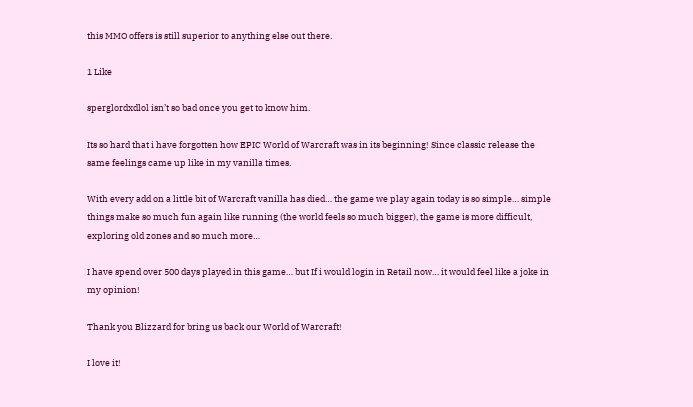this MMO offers is still superior to anything else out there.

1 Like

sperglordxdlol isn’t so bad once you get to know him.

Its so hard that i have forgotten how EPIC World of Warcraft was in its beginning! Since classic release the same feelings came up like in my vanilla times.

With every add on a little bit of Warcraft vanilla has died… the game we play again today is so simple… simple things make so much fun again like running (the world feels so much bigger), the game is more difficult, exploring old zones and so much more…

I have spend over 500 days played in this game… but If i would login in Retail now… it would feel like a joke in my opinion!

Thank you Blizzard for bring us back our World of Warcraft!

I love it!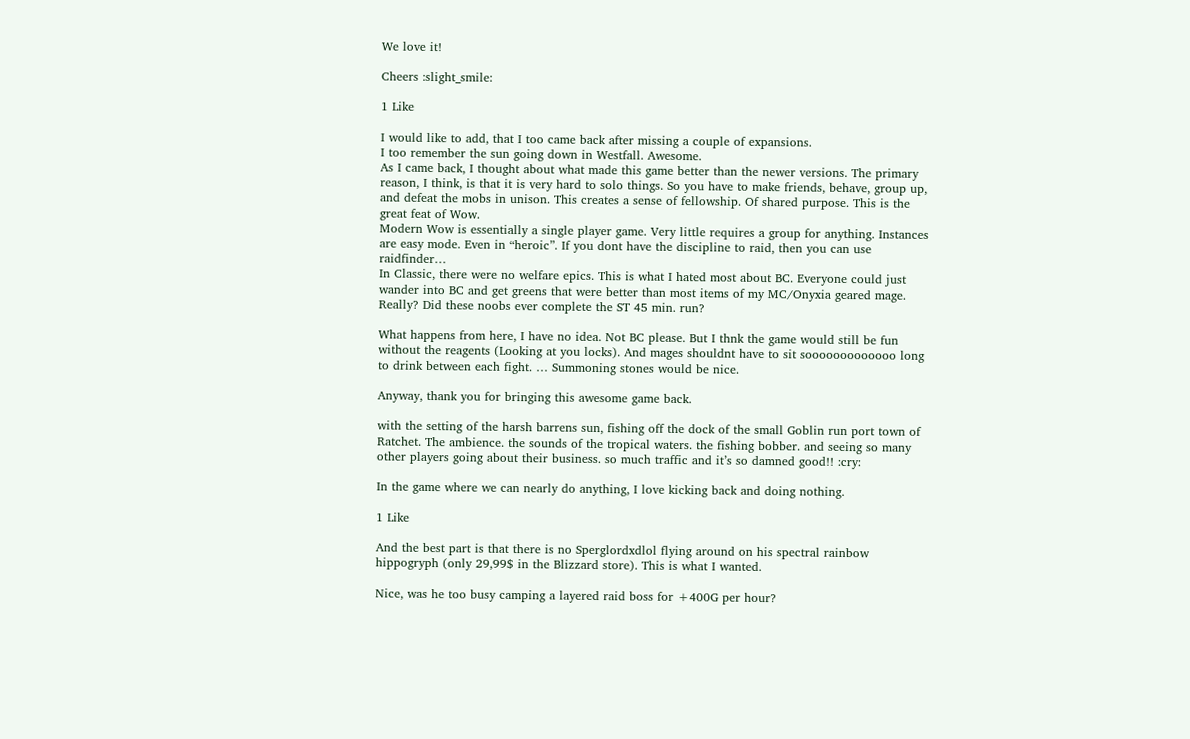We love it!

Cheers :slight_smile:

1 Like

I would like to add, that I too came back after missing a couple of expansions.
I too remember the sun going down in Westfall. Awesome.
As I came back, I thought about what made this game better than the newer versions. The primary reason, I think, is that it is very hard to solo things. So you have to make friends, behave, group up, and defeat the mobs in unison. This creates a sense of fellowship. Of shared purpose. This is the great feat of Wow.
Modern Wow is essentially a single player game. Very little requires a group for anything. Instances are easy mode. Even in “heroic”. If you dont have the discipline to raid, then you can use raidfinder…
In Classic, there were no welfare epics. This is what I hated most about BC. Everyone could just wander into BC and get greens that were better than most items of my MC/Onyxia geared mage. Really? Did these noobs ever complete the ST 45 min. run?

What happens from here, I have no idea. Not BC please. But I thnk the game would still be fun without the reagents (Looking at you locks). And mages shouldnt have to sit sooooooooooooo long to drink between each fight. … Summoning stones would be nice.

Anyway, thank you for bringing this awesome game back.

with the setting of the harsh barrens sun, fishing off the dock of the small Goblin run port town of Ratchet. The ambience. the sounds of the tropical waters. the fishing bobber. and seeing so many other players going about their business. so much traffic and it’s so damned good!! :cry:

In the game where we can nearly do anything, I love kicking back and doing nothing.

1 Like

And the best part is that there is no Sperglordxdlol flying around on his spectral rainbow hippogryph (only 29,99$ in the Blizzard store). This is what I wanted.

Nice, was he too busy camping a layered raid boss for +400G per hour?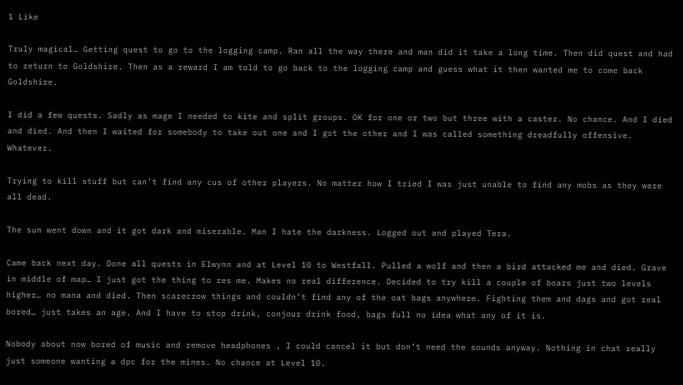1 Like

Truly magical… Getting quest to go to the logging camp. Ran all the way there and man did it take a long time. Then did quest and had to return to Goldshire. Then as a reward I am told to go back to the logging camp and guess what it then wanted me to come back Goldshire.

I did a few quests. Sadly as mage I needed to kite and split groups. OK for one or two but three with a caster. No chance. And I died and died. And then I waited for somebody to take out one and I got the other and I was called something dreadfully offensive. Whatever.

Trying to kill stuff but can’t find any cus of other players. No matter how I tried I was just unable to find any mobs as they were all dead.

The sun went down and it got dark and miserable. Man I hate the darkness. Logged out and played Tera.

Came back next day. Done all quests in Elwynn and at Level 10 to Westfall. Pulled a wolf and then a bird attacked me and died. Grave in middle of map… I just got the thing to res me. Makes no real difference. Decided to try kill a couple of boars just two levels higher… no mana and died. Then scarecrow things and couldn’t find any of the oat bags anywhere. Fighting them and dags and got real bored… just takes an age. And I have to stop drink, conjour drink food, bags full no idea what any of it is.

Nobody about now bored of music and remove headphones , I could cancel it but don’t need the sounds anyway. Nothing in chat really just someone wanting a dpc for the mines. No chance at Level 10.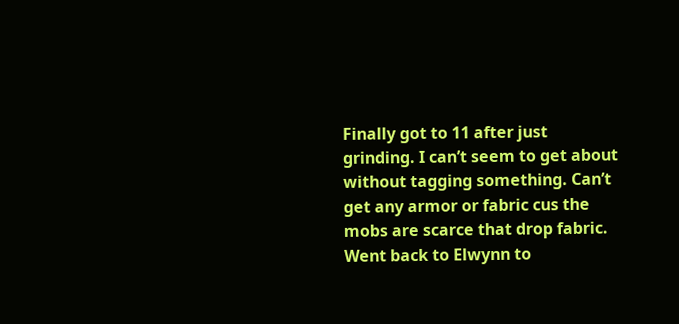Finally got to 11 after just grinding. I can’t seem to get about without tagging something. Can’t get any armor or fabric cus the mobs are scarce that drop fabric. Went back to Elwynn to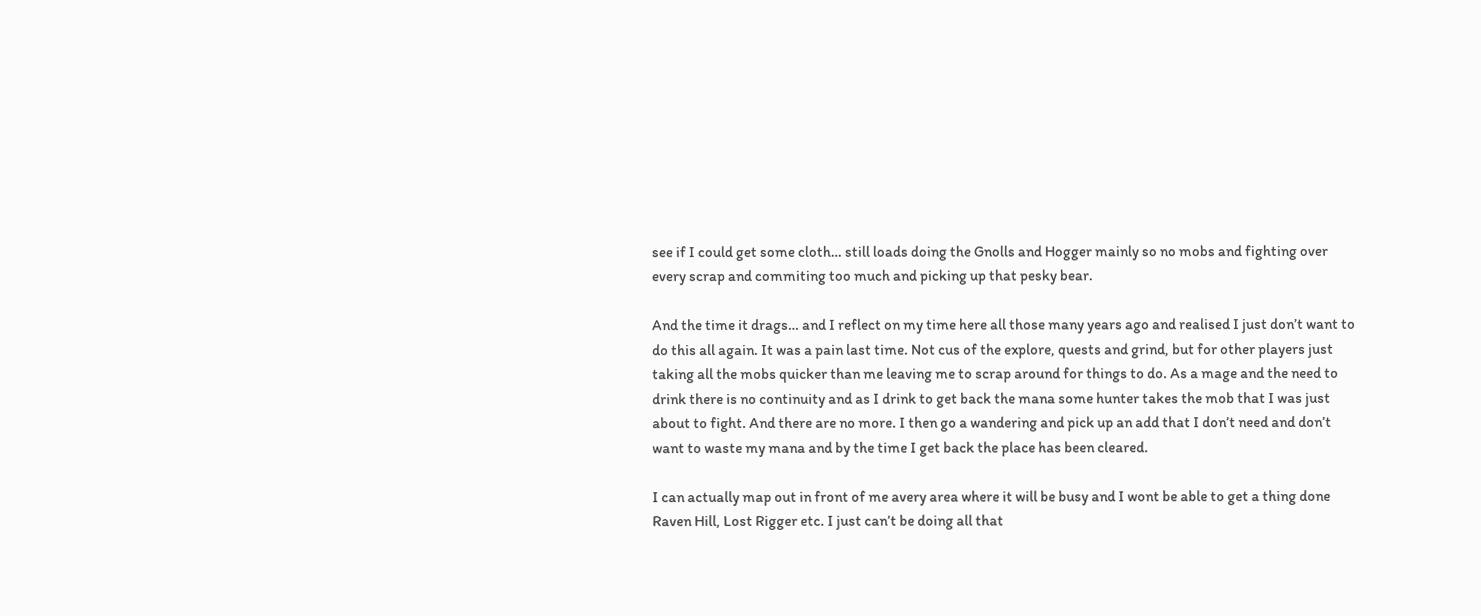see if I could get some cloth… still loads doing the Gnolls and Hogger mainly so no mobs and fighting over every scrap and commiting too much and picking up that pesky bear.

And the time it drags… and I reflect on my time here all those many years ago and realised I just don’t want to do this all again. It was a pain last time. Not cus of the explore, quests and grind, but for other players just taking all the mobs quicker than me leaving me to scrap around for things to do. As a mage and the need to drink there is no continuity and as I drink to get back the mana some hunter takes the mob that I was just about to fight. And there are no more. I then go a wandering and pick up an add that I don’t need and don’t want to waste my mana and by the time I get back the place has been cleared.

I can actually map out in front of me avery area where it will be busy and I wont be able to get a thing done Raven Hill, Lost Rigger etc. I just can’t be doing all that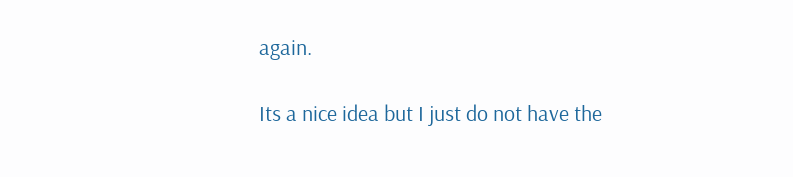again.

Its a nice idea but I just do not have the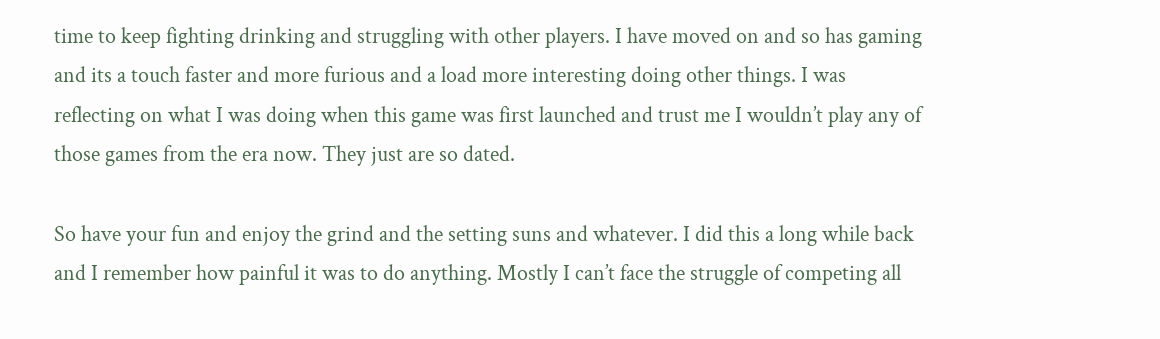time to keep fighting drinking and struggling with other players. I have moved on and so has gaming and its a touch faster and more furious and a load more interesting doing other things. I was reflecting on what I was doing when this game was first launched and trust me I wouldn’t play any of those games from the era now. They just are so dated.

So have your fun and enjoy the grind and the setting suns and whatever. I did this a long while back and I remember how painful it was to do anything. Mostly I can’t face the struggle of competing all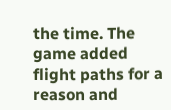the time. The game added flight paths for a reason and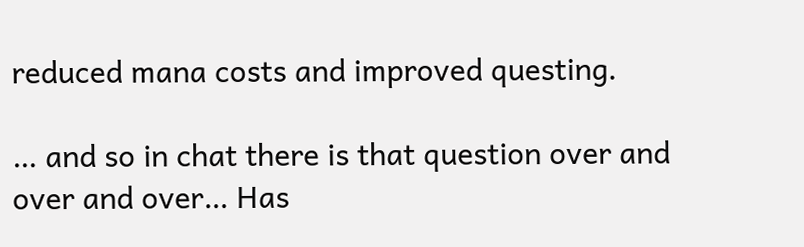reduced mana costs and improved questing.

… and so in chat there is that question over and over and over… Has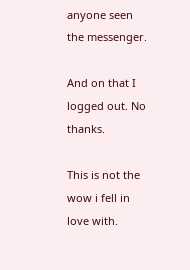anyone seen the messenger.

And on that I logged out. No thanks.

This is not the wow i fell in love with.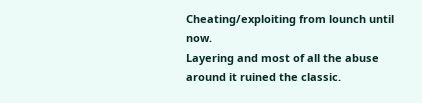Cheating/exploiting from lounch until now.
Layering and most of all the abuse around it ruined the classic.